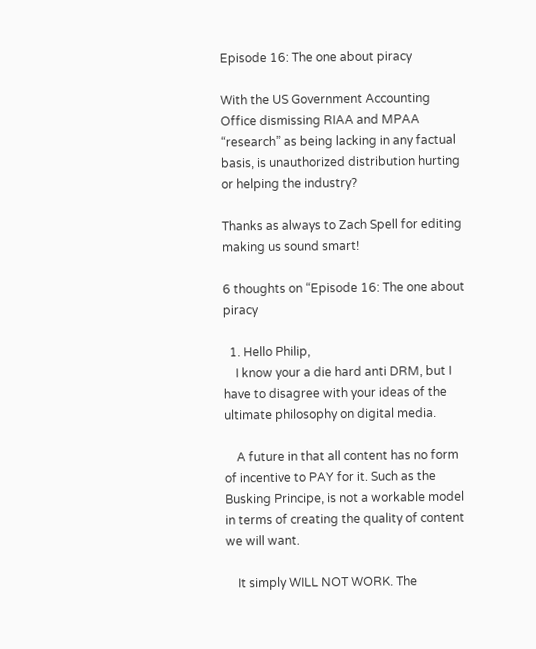Episode 16: The one about piracy

With the US Government Accounting Office dismissing RIAA and MPAA “research” as being lacking in any factual basis, is unauthorized distribution hurting or helping the industry?

Thanks as always to Zach Spell for editing making us sound smart!

6 thoughts on “Episode 16: The one about piracy

  1. Hello Philip,
    I know your a die hard anti DRM, but I have to disagree with your ideas of the ultimate philosophy on digital media.

    A future in that all content has no form of incentive to PAY for it. Such as the Busking Principe, is not a workable model in terms of creating the quality of content we will want.

    It simply WILL NOT WORK. The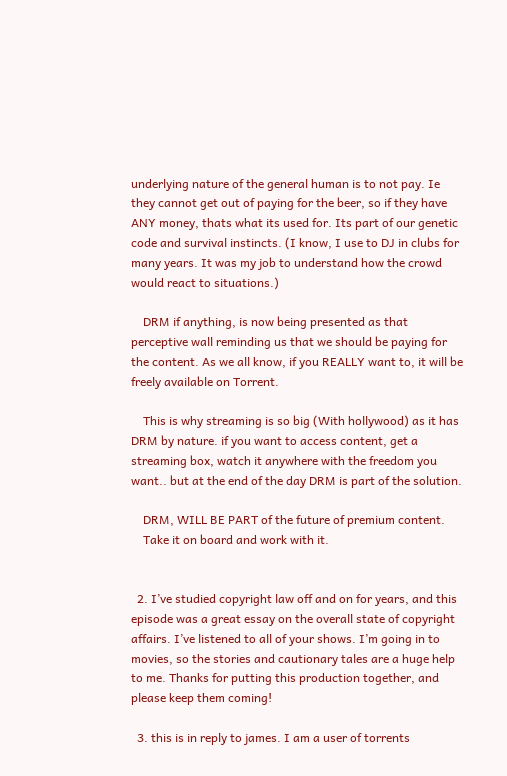underlying nature of the general human is to not pay. Ie they cannot get out of paying for the beer, so if they have ANY money, thats what its used for. Its part of our genetic code and survival instincts. (I know, I use to DJ in clubs for many years. It was my job to understand how the crowd would react to situations.)

    DRM if anything, is now being presented as that perceptive wall reminding us that we should be paying for the content. As we all know, if you REALLY want to, it will be freely available on Torrent.

    This is why streaming is so big (With hollywood) as it has DRM by nature. if you want to access content, get a streaming box, watch it anywhere with the freedom you want.. but at the end of the day DRM is part of the solution.

    DRM, WILL BE PART of the future of premium content.
    Take it on board and work with it.


  2. I’ve studied copyright law off and on for years, and this episode was a great essay on the overall state of copyright affairs. I’ve listened to all of your shows. I’m going in to movies, so the stories and cautionary tales are a huge help to me. Thanks for putting this production together, and please keep them coming!

  3. this is in reply to james. I am a user of torrents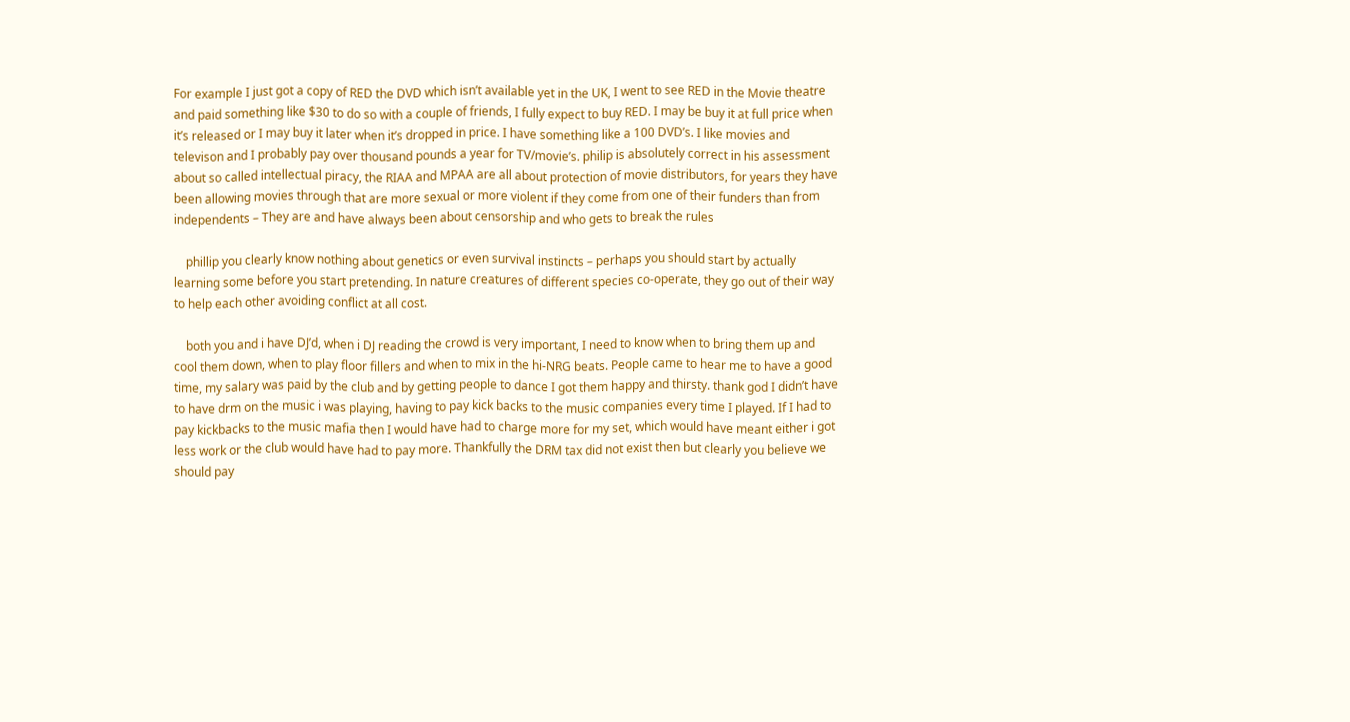For example I just got a copy of RED the DVD which isn’t available yet in the UK, I went to see RED in the Movie theatre and paid something like $30 to do so with a couple of friends, I fully expect to buy RED. I may be buy it at full price when it’s released or I may buy it later when it’s dropped in price. I have something like a 100 DVD’s. I like movies and televison and I probably pay over thousand pounds a year for TV/movie’s. philip is absolutely correct in his assessment about so called intellectual piracy, the RIAA and MPAA are all about protection of movie distributors, for years they have been allowing movies through that are more sexual or more violent if they come from one of their funders than from independents – They are and have always been about censorship and who gets to break the rules

    phillip you clearly know nothing about genetics or even survival instincts – perhaps you should start by actually learning some before you start pretending. In nature creatures of different species co-operate, they go out of their way to help each other avoiding conflict at all cost.

    both you and i have DJ’d, when i DJ reading the crowd is very important, I need to know when to bring them up and cool them down, when to play floor fillers and when to mix in the hi-NRG beats. People came to hear me to have a good time, my salary was paid by the club and by getting people to dance I got them happy and thirsty. thank god I didn’t have to have drm on the music i was playing, having to pay kick backs to the music companies every time I played. If I had to pay kickbacks to the music mafia then I would have had to charge more for my set, which would have meant either i got less work or the club would have had to pay more. Thankfully the DRM tax did not exist then but clearly you believe we should pay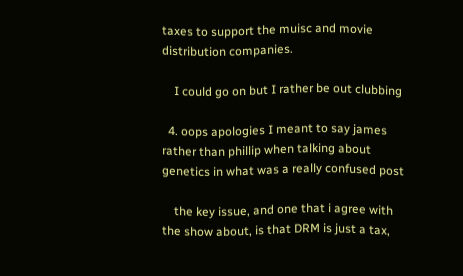taxes to support the muisc and movie distribution companies.

    I could go on but I rather be out clubbing

  4. oops apologies I meant to say james rather than phillip when talking about genetics in what was a really confused post

    the key issue, and one that i agree with the show about, is that DRM is just a tax,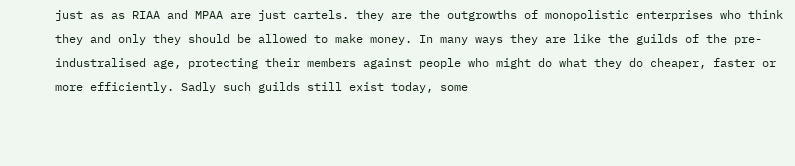just as as RIAA and MPAA are just cartels. they are the outgrowths of monopolistic enterprises who think they and only they should be allowed to make money. In many ways they are like the guilds of the pre-industralised age, protecting their members against people who might do what they do cheaper, faster or more efficiently. Sadly such guilds still exist today, some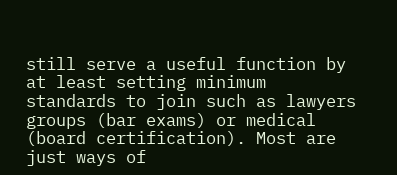still serve a useful function by at least setting minimum standards to join such as lawyers groups (bar exams) or medical (board certification). Most are just ways of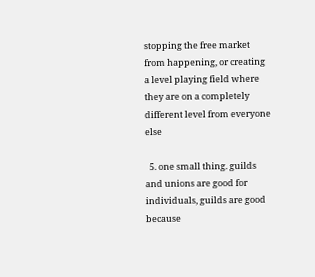stopping the free market from happening, or creating a level playing field where they are on a completely different level from everyone else

  5. one small thing. guilds and unions are good for individuals, guilds are good because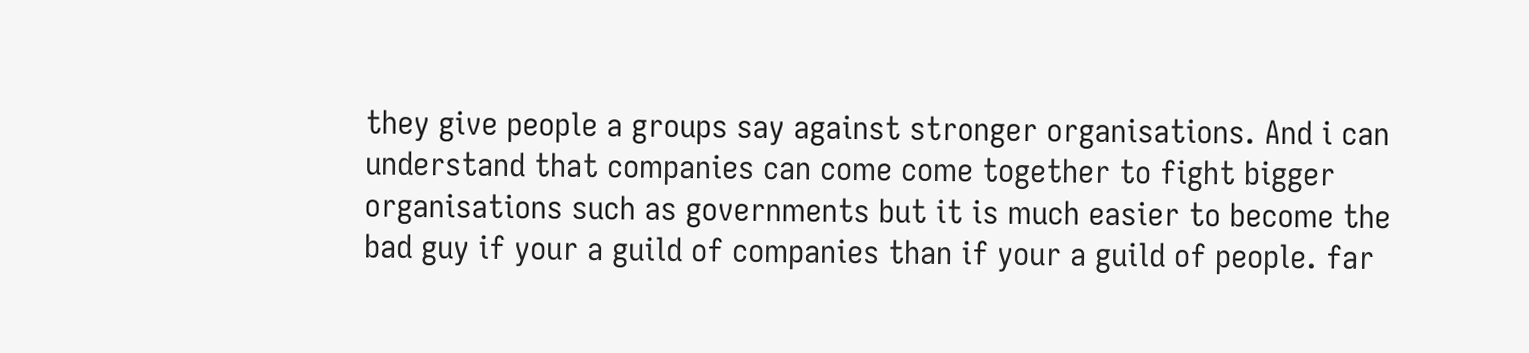they give people a groups say against stronger organisations. And i can understand that companies can come come together to fight bigger organisations such as governments but it is much easier to become the bad guy if your a guild of companies than if your a guild of people. far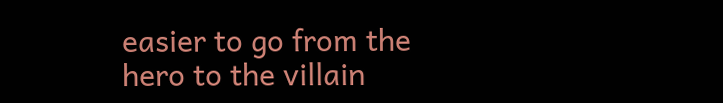easier to go from the hero to the villain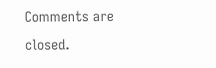Comments are closed.